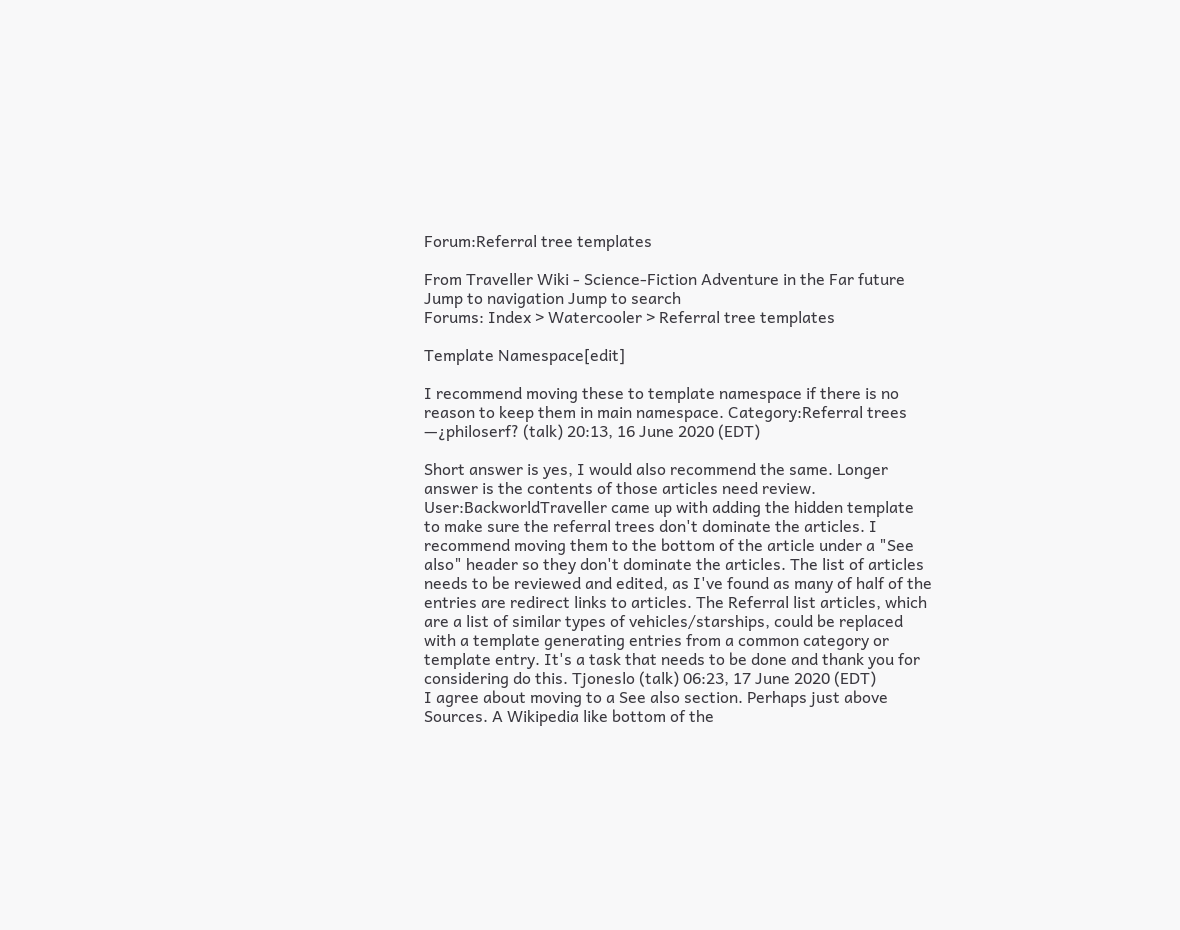Forum:Referral tree templates

From Traveller Wiki - Science-Fiction Adventure in the Far future
Jump to navigation Jump to search
Forums: Index > Watercooler > Referral tree templates

Template Namespace[edit]

I recommend moving these to template namespace if there is no reason to keep them in main namespace. Category:Referral trees —¿philoserf? (talk) 20:13, 16 June 2020 (EDT)

Short answer is yes, I would also recommend the same. Longer answer is the contents of those articles need review. User:BackworldTraveller came up with adding the hidden template to make sure the referral trees don't dominate the articles. I recommend moving them to the bottom of the article under a "See also" header so they don't dominate the articles. The list of articles needs to be reviewed and edited, as I've found as many of half of the entries are redirect links to articles. The Referral list articles, which are a list of similar types of vehicles/starships, could be replaced with a template generating entries from a common category or template entry. It's a task that needs to be done and thank you for considering do this. Tjoneslo (talk) 06:23, 17 June 2020 (EDT)
I agree about moving to a See also section. Perhaps just above Sources. A Wikipedia like bottom of the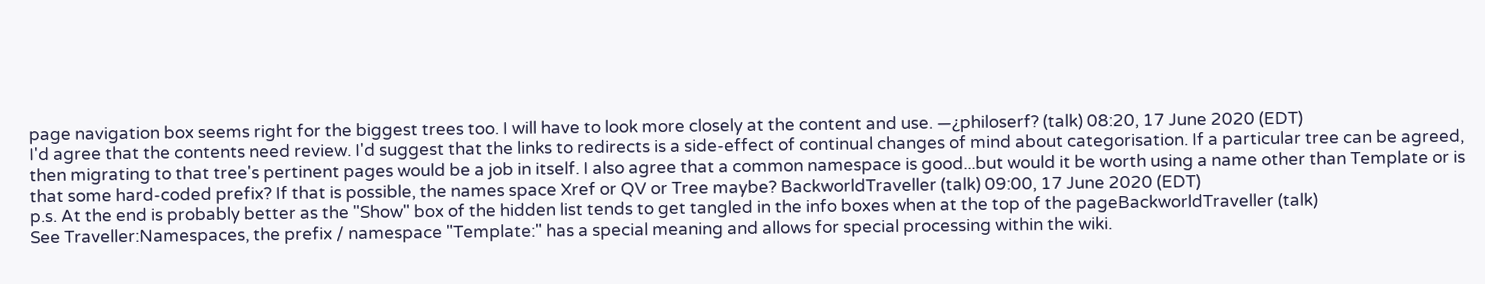page navigation box seems right for the biggest trees too. I will have to look more closely at the content and use. —¿philoserf? (talk) 08:20, 17 June 2020 (EDT)
I'd agree that the contents need review. I'd suggest that the links to redirects is a side-effect of continual changes of mind about categorisation. If a particular tree can be agreed, then migrating to that tree's pertinent pages would be a job in itself. I also agree that a common namespace is good...but would it be worth using a name other than Template or is that some hard-coded prefix? If that is possible, the names space Xref or QV or Tree maybe? BackworldTraveller (talk) 09:00, 17 June 2020 (EDT)
p.s. At the end is probably better as the "Show" box of the hidden list tends to get tangled in the info boxes when at the top of the pageBackworldTraveller (talk)
See Traveller:Namespaces, the prefix / namespace "Template:" has a special meaning and allows for special processing within the wiki.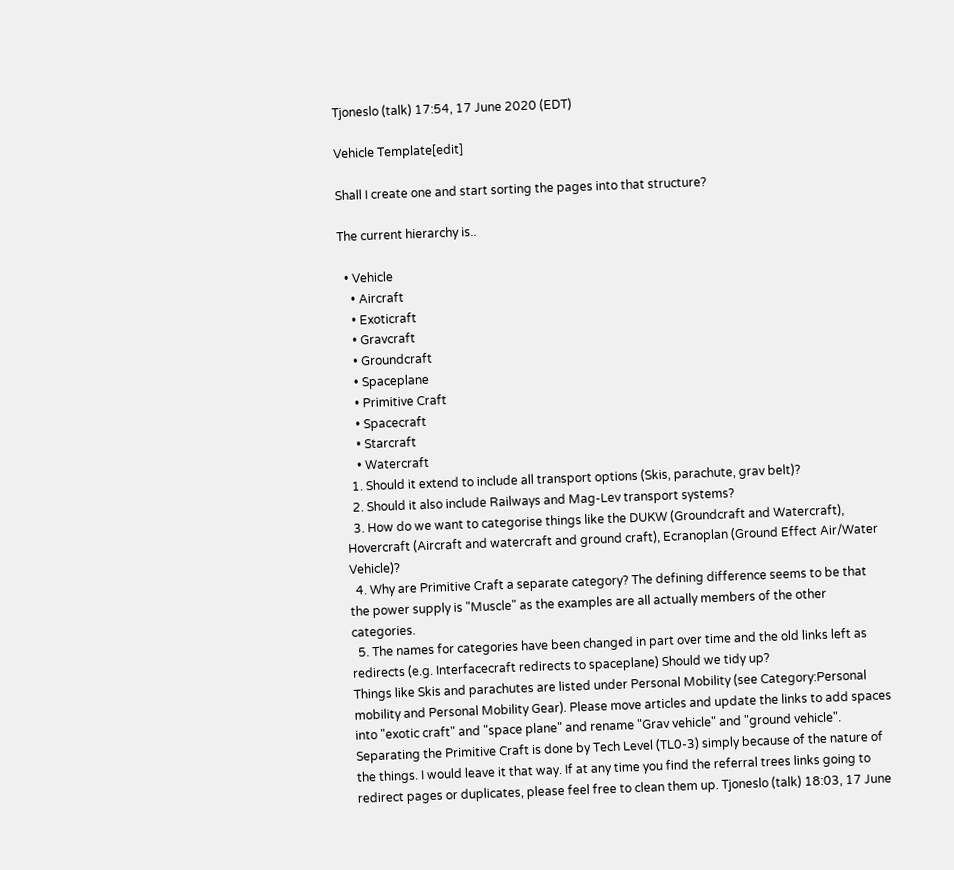Tjoneslo (talk) 17:54, 17 June 2020 (EDT)

Vehicle Template[edit]

Shall I create one and start sorting the pages into that structure?

The current hierarchy is..

  • Vehicle
    • Aircraft
    • Exoticraft
    • Gravcraft
    • Groundcraft
    • Spaceplane
    • Primitive Craft
    • Spacecraft
    • Starcraft
    • Watercraft
  1. Should it extend to include all transport options (Skis, parachute, grav belt)?
  2. Should it also include Railways and Mag-Lev transport systems?
  3. How do we want to categorise things like the DUKW (Groundcraft and Watercraft), Hovercraft (Aircraft and watercraft and ground craft), Ecranoplan (Ground Effect Air/Water Vehicle)?
  4. Why are Primitive Craft a separate category? The defining difference seems to be that the power supply is "Muscle" as the examples are all actually members of the other categories.
  5. The names for categories have been changed in part over time and the old links left as redirects (e.g. Interfacecraft redirects to spaceplane) Should we tidy up?
Things like Skis and parachutes are listed under Personal Mobility (see Category:Personal mobility and Personal Mobility Gear). Please move articles and update the links to add spaces into "exotic craft" and "space plane" and rename "Grav vehicle" and "ground vehicle". Separating the Primitive Craft is done by Tech Level (TL0-3) simply because of the nature of the things. I would leave it that way. If at any time you find the referral trees links going to redirect pages or duplicates, please feel free to clean them up. Tjoneslo (talk) 18:03, 17 June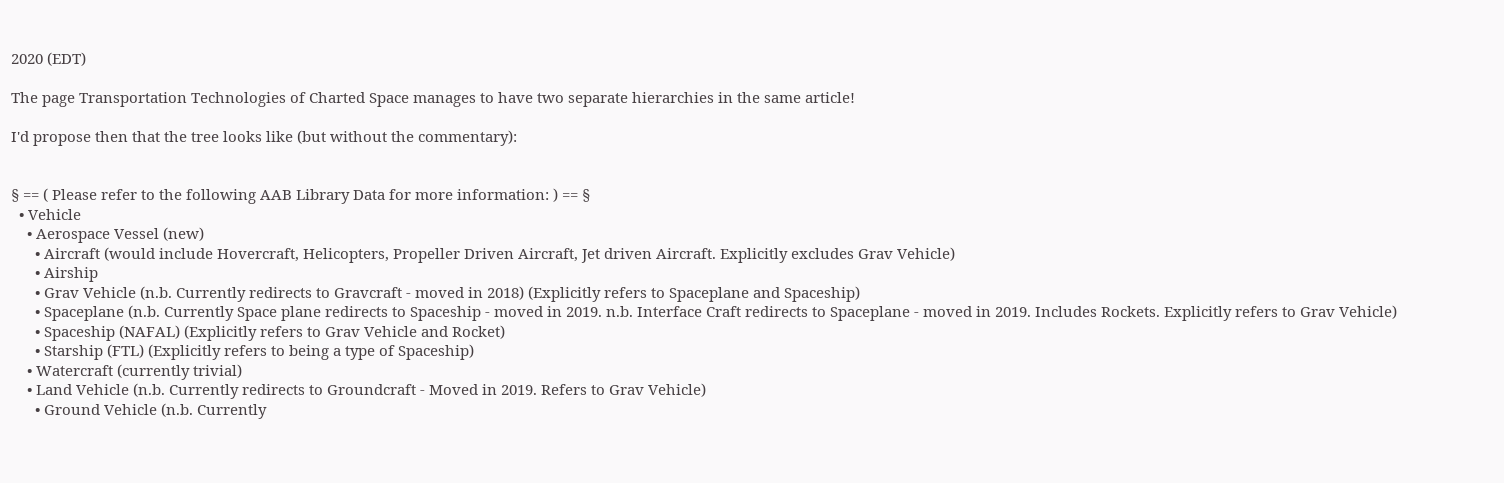2020 (EDT)

The page Transportation Technologies of Charted Space manages to have two separate hierarchies in the same article!

I'd propose then that the tree looks like (but without the commentary):


§ == ( Please refer to the following AAB Library Data for more information: ) == §
  • Vehicle
    • Aerospace Vessel (new)
      • Aircraft (would include Hovercraft, Helicopters, Propeller Driven Aircraft, Jet driven Aircraft. Explicitly excludes Grav Vehicle)
      • Airship
      • Grav Vehicle (n.b. Currently redirects to Gravcraft - moved in 2018) (Explicitly refers to Spaceplane and Spaceship)
      • Spaceplane (n.b. Currently Space plane redirects to Spaceship - moved in 2019. n.b. Interface Craft redirects to Spaceplane - moved in 2019. Includes Rockets. Explicitly refers to Grav Vehicle)
      • Spaceship (NAFAL) (Explicitly refers to Grav Vehicle and Rocket)
      • Starship (FTL) (Explicitly refers to being a type of Spaceship)
    • Watercraft (currently trivial)
    • Land Vehicle (n.b. Currently redirects to Groundcraft - Moved in 2019. Refers to Grav Vehicle)
      • Ground Vehicle (n.b. Currently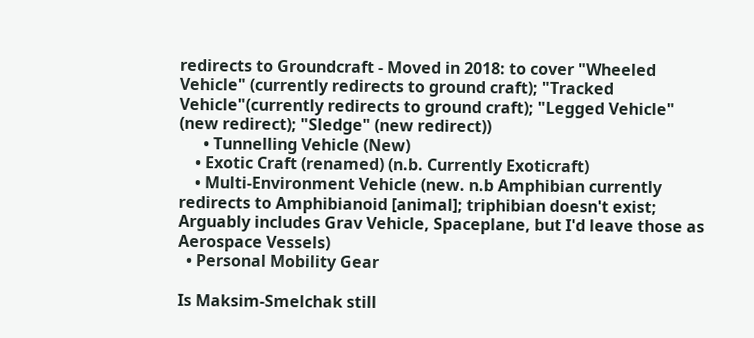redirects to Groundcraft - Moved in 2018: to cover "Wheeled Vehicle" (currently redirects to ground craft); "Tracked Vehicle"(currently redirects to ground craft); "Legged Vehicle" (new redirect); "Sledge" (new redirect))
      • Tunnelling Vehicle (New)
    • Exotic Craft (renamed) (n.b. Currently Exoticraft)
    • Multi-Environment Vehicle (new. n.b Amphibian currently redirects to Amphibianoid [animal]; triphibian doesn't exist; Arguably includes Grav Vehicle, Spaceplane, but I'd leave those as Aerospace Vessels)
  • Personal Mobility Gear

Is Maksim-Smelchak still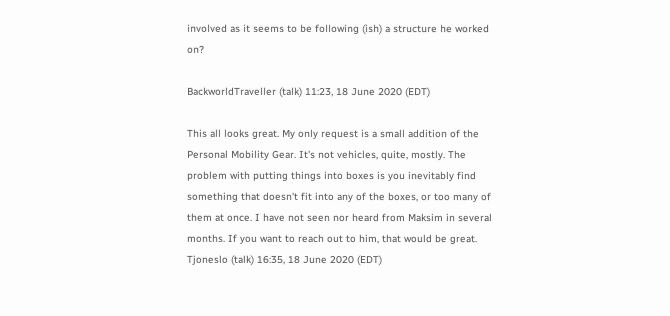involved as it seems to be following (ish) a structure he worked on?

BackworldTraveller (talk) 11:23, 18 June 2020 (EDT)

This all looks great. My only request is a small addition of the Personal Mobility Gear. It's not vehicles, quite, mostly. The problem with putting things into boxes is you inevitably find something that doesn't fit into any of the boxes, or too many of them at once. I have not seen nor heard from Maksim in several months. If you want to reach out to him, that would be great. Tjoneslo (talk) 16:35, 18 June 2020 (EDT)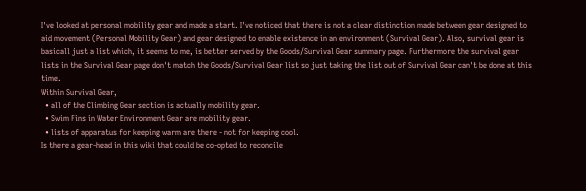I've looked at personal mobility gear and made a start. I've noticed that there is not a clear distinction made between gear designed to aid movement (Personal Mobility Gear) and gear designed to enable existence in an environment (Survival Gear). Also, survival gear is basicall just a list which, it seems to me, is better served by the Goods/Survival Gear summary page. Furthermore the survival gear lists in the Survival Gear page don't match the Goods/Survival Gear list so just taking the list out of Survival Gear can't be done at this time.
Within Survival Gear,
  • all of the Climbing Gear section is actually mobility gear.
  • Swim Fins in Water Environment Gear are mobility gear.
  • lists of apparatus for keeping warm are there - not for keeping cool.
Is there a gear-head in this wiki that could be co-opted to reconcile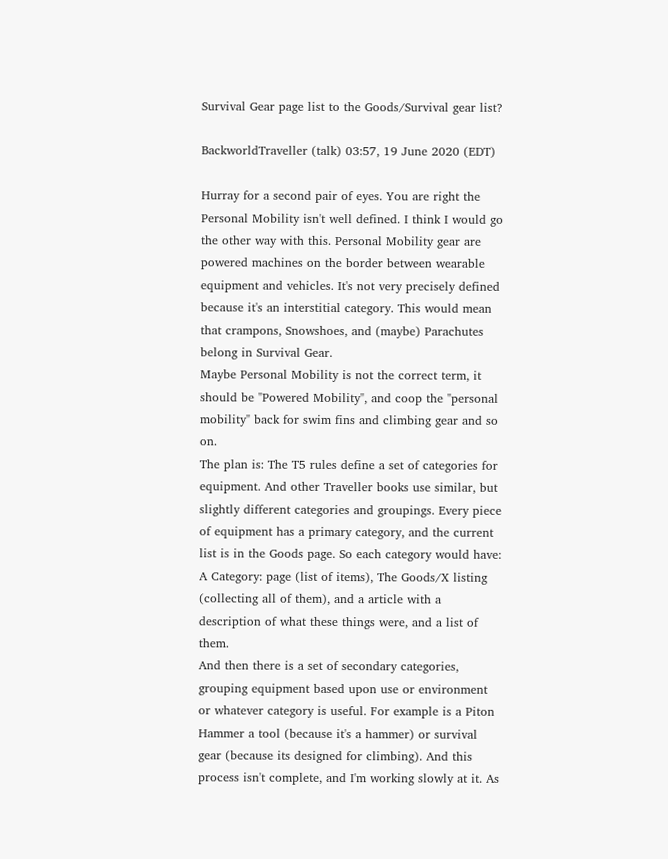Survival Gear page list to the Goods/Survival gear list?

BackworldTraveller (talk) 03:57, 19 June 2020 (EDT)

Hurray for a second pair of eyes. You are right the Personal Mobility isn't well defined. I think I would go the other way with this. Personal Mobility gear are powered machines on the border between wearable equipment and vehicles. It's not very precisely defined because it's an interstitial category. This would mean that crampons, Snowshoes, and (maybe) Parachutes belong in Survival Gear.
Maybe Personal Mobility is not the correct term, it should be "Powered Mobility", and coop the "personal mobility" back for swim fins and climbing gear and so on.
The plan is: The T5 rules define a set of categories for equipment. And other Traveller books use similar, but slightly different categories and groupings. Every piece of equipment has a primary category, and the current list is in the Goods page. So each category would have: A Category: page (list of items), The Goods/X listing (collecting all of them), and a article with a description of what these things were, and a list of them.
And then there is a set of secondary categories, grouping equipment based upon use or environment or whatever category is useful. For example is a Piton Hammer a tool (because it's a hammer) or survival gear (because its designed for climbing). And this process isn't complete, and I'm working slowly at it. As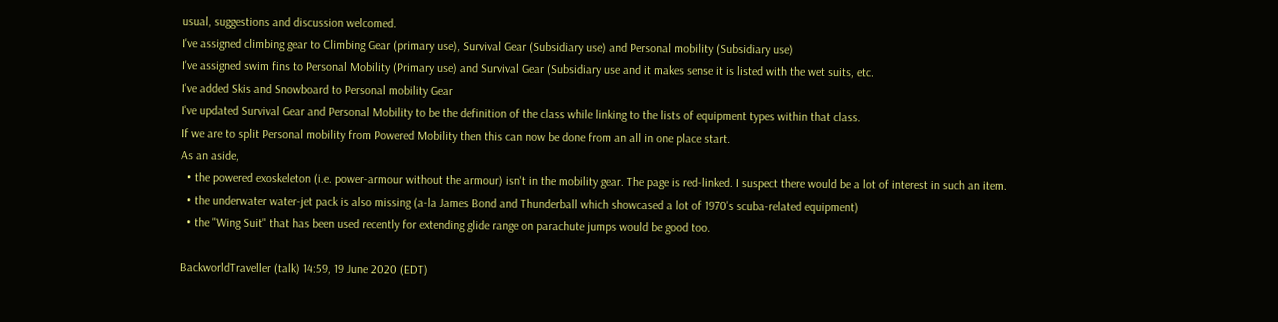usual, suggestions and discussion welcomed.
I've assigned climbing gear to Climbing Gear (primary use), Survival Gear (Subsidiary use) and Personal mobility (Subsidiary use)
I've assigned swim fins to Personal Mobility (Primary use) and Survival Gear (Subsidiary use and it makes sense it is listed with the wet suits, etc.
I've added Skis and Snowboard to Personal mobility Gear
I've updated Survival Gear and Personal Mobility to be the definition of the class while linking to the lists of equipment types within that class.
If we are to split Personal mobility from Powered Mobility then this can now be done from an all in one place start.
As an aside,
  • the powered exoskeleton (i.e. power-armour without the armour) isn't in the mobility gear. The page is red-linked. I suspect there would be a lot of interest in such an item.
  • the underwater water-jet pack is also missing (a-la James Bond and Thunderball which showcased a lot of 1970's scuba-related equipment)
  • the "Wing Suit" that has been used recently for extending glide range on parachute jumps would be good too.

BackworldTraveller (talk) 14:59, 19 June 2020 (EDT)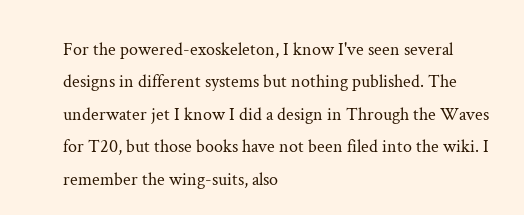For the powered-exoskeleton, I know I've seen several designs in different systems but nothing published. The underwater jet I know I did a design in Through the Waves for T20, but those books have not been filed into the wiki. I remember the wing-suits, also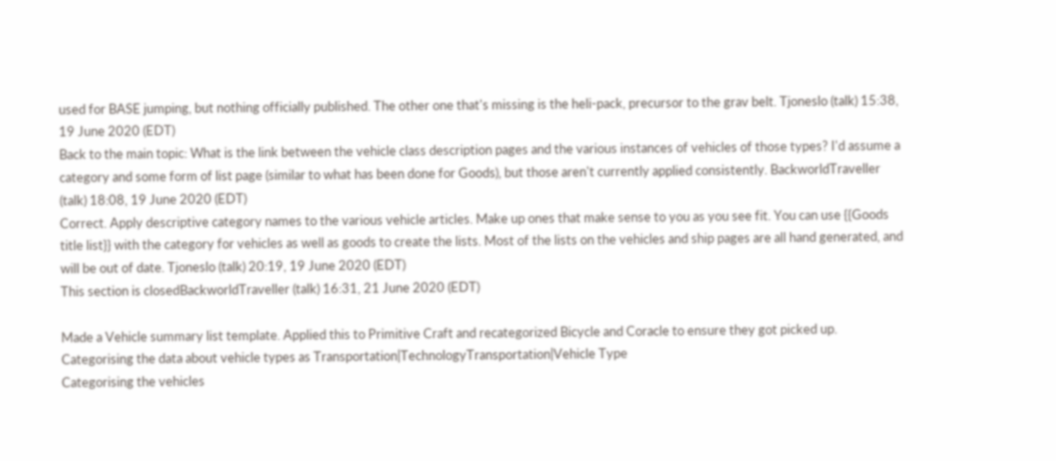used for BASE jumping, but nothing officially published. The other one that's missing is the heli-pack, precursor to the grav belt. Tjoneslo (talk) 15:38, 19 June 2020 (EDT)
Back to the main topic: What is the link between the vehicle class description pages and the various instances of vehicles of those types? I'd assume a category and some form of list page (similar to what has been done for Goods), but those aren't currently applied consistently. BackworldTraveller (talk) 18:08, 19 June 2020 (EDT)
Correct. Apply descriptive category names to the various vehicle articles. Make up ones that make sense to you as you see fit. You can use {{Goods title list}} with the category for vehicles as well as goods to create the lists. Most of the lists on the vehicles and ship pages are all hand generated, and will be out of date. Tjoneslo (talk) 20:19, 19 June 2020 (EDT)
This section is closedBackworldTraveller (talk) 16:31, 21 June 2020 (EDT)

Made a Vehicle summary list template. Applied this to Primitive Craft and recategorized Bicycle and Coracle to ensure they got picked up.
Categorising the data about vehicle types as Transportation|TechnologyTransportation|Vehicle Type
Categorising the vehicles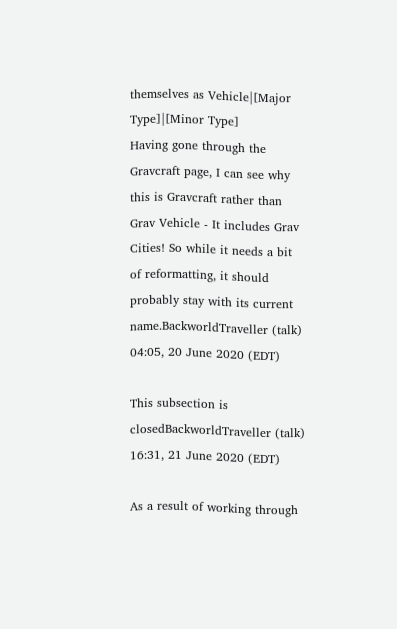themselves as Vehicle|[Major Type]|[Minor Type]
Having gone through the Gravcraft page, I can see why this is Gravcraft rather than Grav Vehicle - It includes Grav Cities! So while it needs a bit of reformatting, it should probably stay with its current name.BackworldTraveller (talk) 04:05, 20 June 2020 (EDT)

This subsection is closedBackworldTraveller (talk) 16:31, 21 June 2020 (EDT)

As a result of working through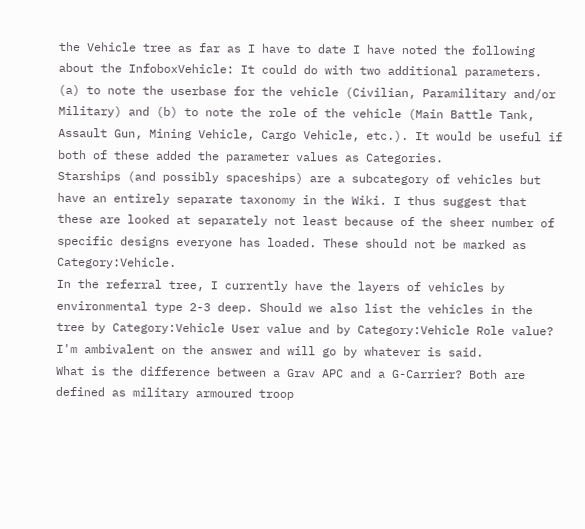the Vehicle tree as far as I have to date I have noted the following about the InfoboxVehicle: It could do with two additional parameters. (a) to note the userbase for the vehicle (Civilian, Paramilitary and/or Military) and (b) to note the role of the vehicle (Main Battle Tank, Assault Gun, Mining Vehicle, Cargo Vehicle, etc.). It would be useful if both of these added the parameter values as Categories.
Starships (and possibly spaceships) are a subcategory of vehicles but have an entirely separate taxonomy in the Wiki. I thus suggest that these are looked at separately not least because of the sheer number of specific designs everyone has loaded. These should not be marked as Category:Vehicle.
In the referral tree, I currently have the layers of vehicles by environmental type 2-3 deep. Should we also list the vehicles in the tree by Category:Vehicle User value and by Category:Vehicle Role value? I'm ambivalent on the answer and will go by whatever is said.
What is the difference between a Grav APC and a G-Carrier? Both are defined as military armoured troop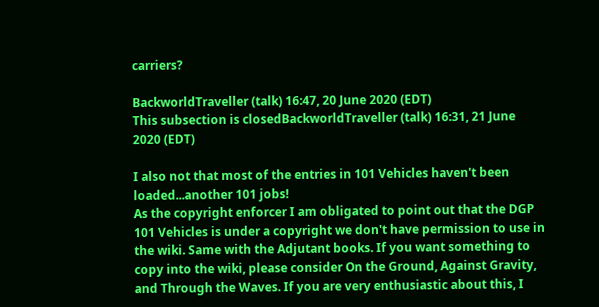carriers?

BackworldTraveller (talk) 16:47, 20 June 2020 (EDT)
This subsection is closedBackworldTraveller (talk) 16:31, 21 June 2020 (EDT)

I also not that most of the entries in 101 Vehicles haven't been loaded...another 101 jobs!
As the copyright enforcer I am obligated to point out that the DGP 101 Vehicles is under a copyright we don't have permission to use in the wiki. Same with the Adjutant books. If you want something to copy into the wiki, please consider On the Ground, Against Gravity, and Through the Waves. If you are very enthusiastic about this, I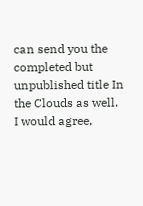can send you the completed but unpublished title In the Clouds as well.
I would agree,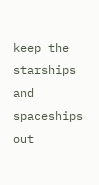keep the starships and spaceships out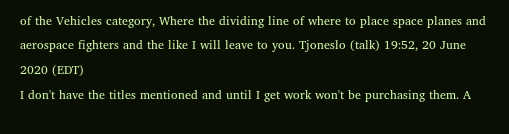of the Vehicles category, Where the dividing line of where to place space planes and aerospace fighters and the like I will leave to you. Tjoneslo (talk) 19:52, 20 June 2020 (EDT)
I don't have the titles mentioned and until I get work won't be purchasing them. A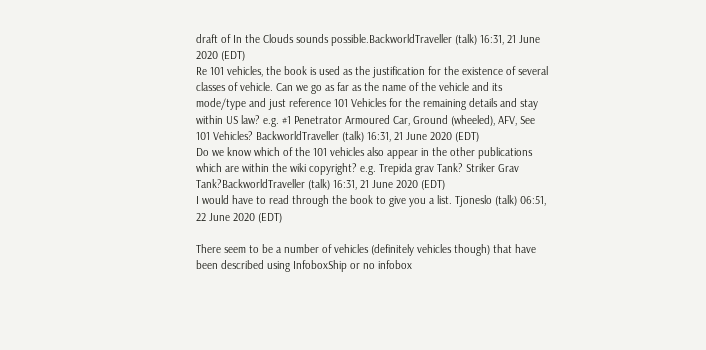draft of In the Clouds sounds possible.BackworldTraveller (talk) 16:31, 21 June 2020 (EDT)
Re 101 vehicles, the book is used as the justification for the existence of several classes of vehicle. Can we go as far as the name of the vehicle and its mode/type and just reference 101 Vehicles for the remaining details and stay within US law? e.g. #1 Penetrator Armoured Car, Ground (wheeled), AFV, See 101 Vehicles? BackworldTraveller (talk) 16:31, 21 June 2020 (EDT)
Do we know which of the 101 vehicles also appear in the other publications which are within the wiki copyright? e.g. Trepida grav Tank? Striker Grav Tank?BackworldTraveller (talk) 16:31, 21 June 2020 (EDT)
I would have to read through the book to give you a list. Tjoneslo (talk) 06:51, 22 June 2020 (EDT)

There seem to be a number of vehicles (definitely vehicles though) that have been described using InfoboxShip or no infobox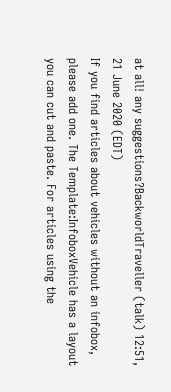at all! any suggestions?BackworldTraveller (talk) 12:51, 21 June 2020 (EDT)
If you find articles about vehicles without an infobox, please add one. The Template:InfoboxVehicle has a layout you can cut and paste. For articles using the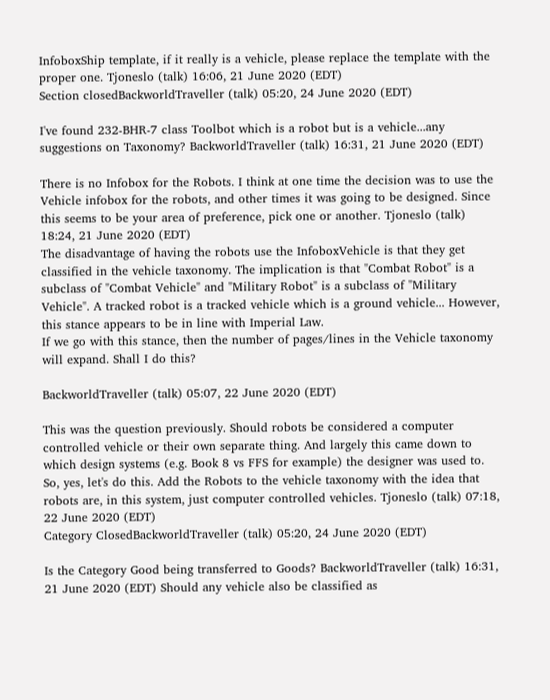InfoboxShip template, if it really is a vehicle, please replace the template with the proper one. Tjoneslo (talk) 16:06, 21 June 2020 (EDT)
Section closedBackworldTraveller (talk) 05:20, 24 June 2020 (EDT)

I've found 232-BHR-7 class Toolbot which is a robot but is a vehicle...any suggestions on Taxonomy? BackworldTraveller (talk) 16:31, 21 June 2020 (EDT)

There is no Infobox for the Robots. I think at one time the decision was to use the Vehicle infobox for the robots, and other times it was going to be designed. Since this seems to be your area of preference, pick one or another. Tjoneslo (talk) 18:24, 21 June 2020 (EDT)
The disadvantage of having the robots use the InfoboxVehicle is that they get classified in the vehicle taxonomy. The implication is that "Combat Robot" is a subclass of "Combat Vehicle" and "Military Robot" is a subclass of "Military Vehicle". A tracked robot is a tracked vehicle which is a ground vehicle... However, this stance appears to be in line with Imperial Law.
If we go with this stance, then the number of pages/lines in the Vehicle taxonomy will expand. Shall I do this?

BackworldTraveller (talk) 05:07, 22 June 2020 (EDT)

This was the question previously. Should robots be considered a computer controlled vehicle or their own separate thing. And largely this came down to which design systems (e.g. Book 8 vs FFS for example) the designer was used to. So, yes, let's do this. Add the Robots to the vehicle taxonomy with the idea that robots are, in this system, just computer controlled vehicles. Tjoneslo (talk) 07:18, 22 June 2020 (EDT)
Category ClosedBackworldTraveller (talk) 05:20, 24 June 2020 (EDT)

Is the Category Good being transferred to Goods? BackworldTraveller (talk) 16:31, 21 June 2020 (EDT) Should any vehicle also be classified as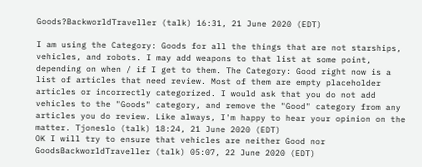Goods?BackworldTraveller (talk) 16:31, 21 June 2020 (EDT)

I am using the Category: Goods for all the things that are not starships, vehicles, and robots. I may add weapons to that list at some point, depending on when / if I get to them. The Category: Good right now is a list of articles that need review. Most of them are empty placeholder articles or incorrectly categorized. I would ask that you do not add vehicles to the "Goods" category, and remove the "Good" category from any articles you do review. Like always, I'm happy to hear your opinion on the matter. Tjoneslo (talk) 18:24, 21 June 2020 (EDT)
OK I will try to ensure that vehicles are neither Good nor GoodsBackworldTraveller (talk) 05:07, 22 June 2020 (EDT)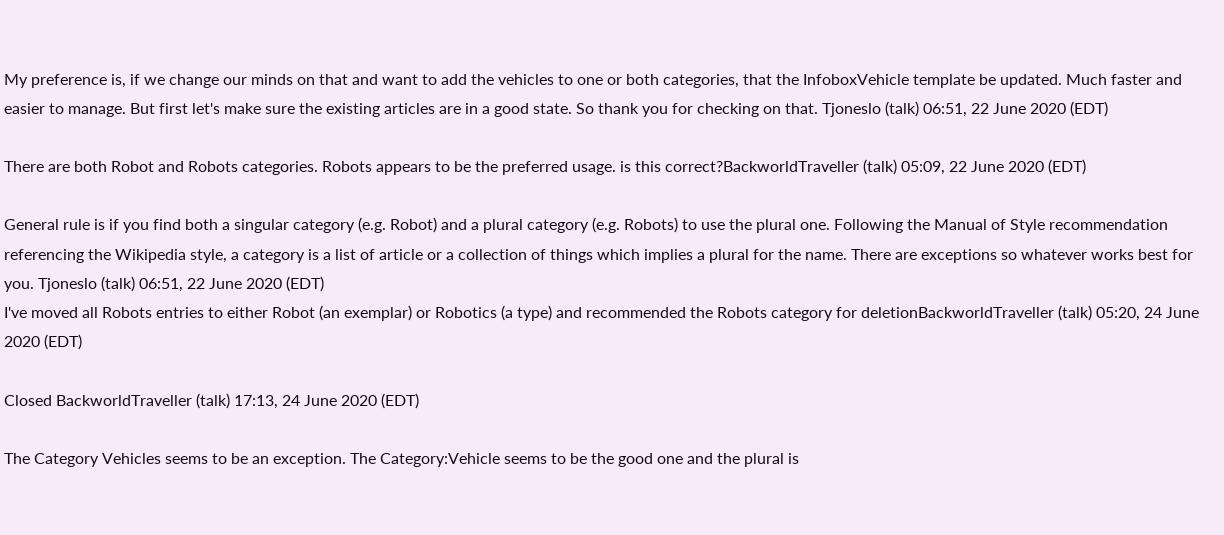My preference is, if we change our minds on that and want to add the vehicles to one or both categories, that the InfoboxVehicle template be updated. Much faster and easier to manage. But first let's make sure the existing articles are in a good state. So thank you for checking on that. Tjoneslo (talk) 06:51, 22 June 2020 (EDT)

There are both Robot and Robots categories. Robots appears to be the preferred usage. is this correct?BackworldTraveller (talk) 05:09, 22 June 2020 (EDT)

General rule is if you find both a singular category (e.g. Robot) and a plural category (e.g. Robots) to use the plural one. Following the Manual of Style recommendation referencing the Wikipedia style, a category is a list of article or a collection of things which implies a plural for the name. There are exceptions so whatever works best for you. Tjoneslo (talk) 06:51, 22 June 2020 (EDT)
I've moved all Robots entries to either Robot (an exemplar) or Robotics (a type) and recommended the Robots category for deletionBackworldTraveller (talk) 05:20, 24 June 2020 (EDT)

Closed BackworldTraveller (talk) 17:13, 24 June 2020 (EDT)

The Category Vehicles seems to be an exception. The Category:Vehicle seems to be the good one and the plural is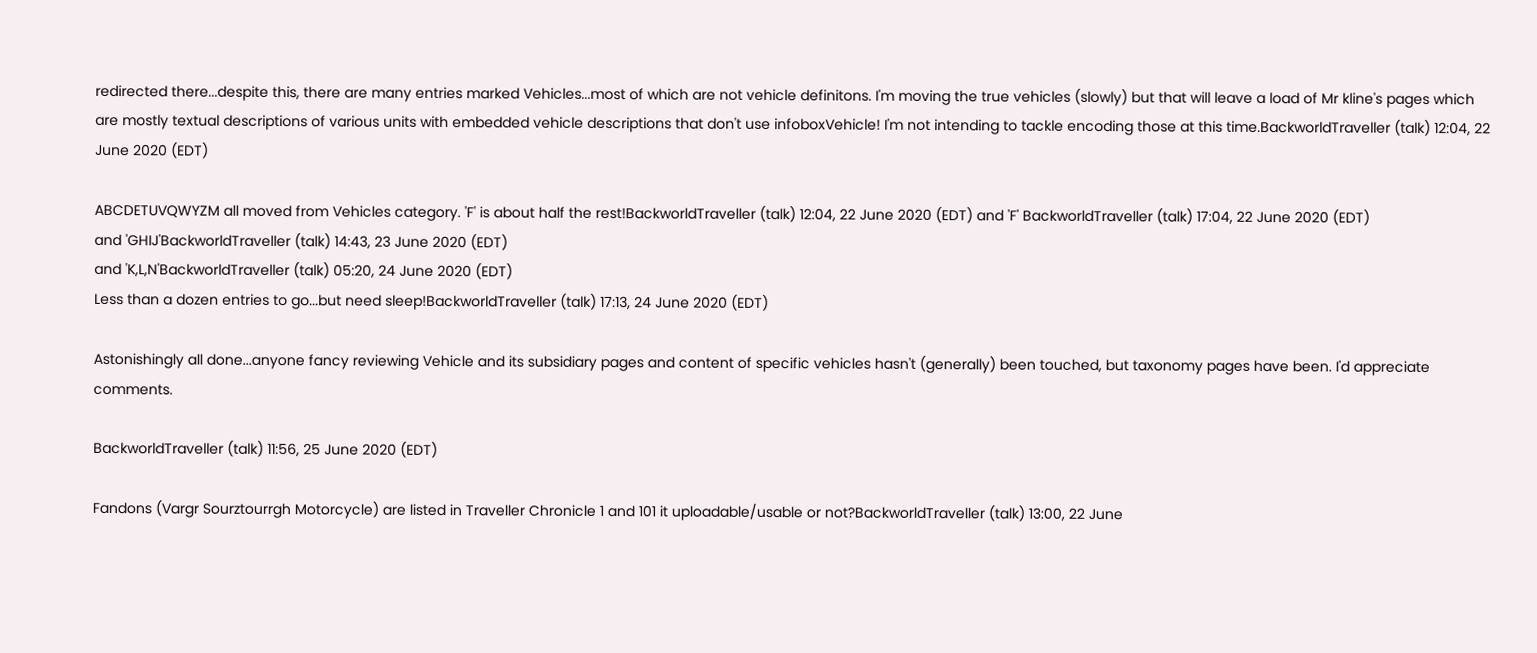redirected there...despite this, there are many entries marked Vehicles...most of which are not vehicle definitons. I'm moving the true vehicles (slowly) but that will leave a load of Mr kline's pages which are mostly textual descriptions of various units with embedded vehicle descriptions that don't use infoboxVehicle! I'm not intending to tackle encoding those at this time.BackworldTraveller (talk) 12:04, 22 June 2020 (EDT)

ABCDETUVQWYZM all moved from Vehicles category. 'F' is about half the rest!BackworldTraveller (talk) 12:04, 22 June 2020 (EDT) and 'F' BackworldTraveller (talk) 17:04, 22 June 2020 (EDT)
and 'GHIJ'BackworldTraveller (talk) 14:43, 23 June 2020 (EDT)
and 'K,L,N'BackworldTraveller (talk) 05:20, 24 June 2020 (EDT)
Less than a dozen entries to go...but need sleep!BackworldTraveller (talk) 17:13, 24 June 2020 (EDT)

Astonishingly all done...anyone fancy reviewing Vehicle and its subsidiary pages and content of specific vehicles hasn't (generally) been touched, but taxonomy pages have been. I'd appreciate comments.

BackworldTraveller (talk) 11:56, 25 June 2020 (EDT)

Fandons (Vargr Sourztourrgh Motorcycle) are listed in Traveller Chronicle 1 and 101 it uploadable/usable or not?BackworldTraveller (talk) 13:00, 22 June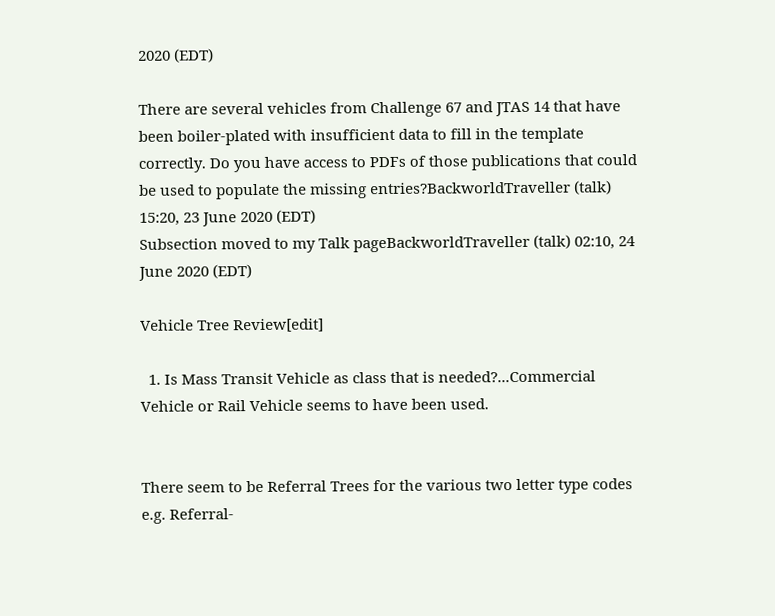2020 (EDT)

There are several vehicles from Challenge 67 and JTAS 14 that have been boiler-plated with insufficient data to fill in the template correctly. Do you have access to PDFs of those publications that could be used to populate the missing entries?BackworldTraveller (talk) 15:20, 23 June 2020 (EDT)
Subsection moved to my Talk pageBackworldTraveller (talk) 02:10, 24 June 2020 (EDT)

Vehicle Tree Review[edit]

  1. Is Mass Transit Vehicle as class that is needed?...Commercial Vehicle or Rail Vehicle seems to have been used.


There seem to be Referral Trees for the various two letter type codes e.g. Referral-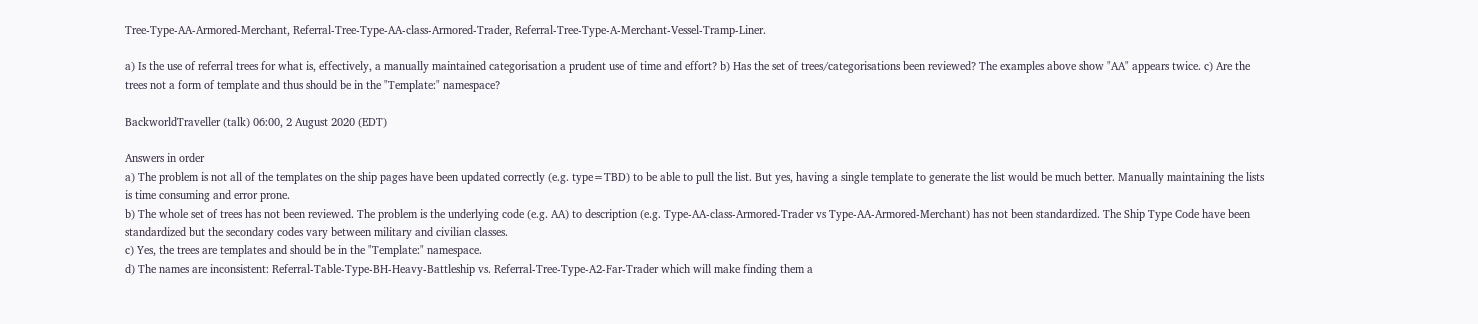Tree-Type-AA-Armored-Merchant, Referral-Tree-Type-AA-class-Armored-Trader, Referral-Tree-Type-A-Merchant-Vessel-Tramp-Liner.

a) Is the use of referral trees for what is, effectively, a manually maintained categorisation a prudent use of time and effort? b) Has the set of trees/categorisations been reviewed? The examples above show "AA" appears twice. c) Are the trees not a form of template and thus should be in the "Template:" namespace?

BackworldTraveller (talk) 06:00, 2 August 2020 (EDT)

Answers in order
a) The problem is not all of the templates on the ship pages have been updated correctly (e.g. type=TBD) to be able to pull the list. But yes, having a single template to generate the list would be much better. Manually maintaining the lists is time consuming and error prone.
b) The whole set of trees has not been reviewed. The problem is the underlying code (e.g. AA) to description (e.g. Type-AA-class-Armored-Trader vs Type-AA-Armored-Merchant) has not been standardized. The Ship Type Code have been standardized but the secondary codes vary between military and civilian classes.
c) Yes, the trees are templates and should be in the "Template:" namespace.
d) The names are inconsistent: Referral-Table-Type-BH-Heavy-Battleship vs. Referral-Tree-Type-A2-Far-Trader which will make finding them a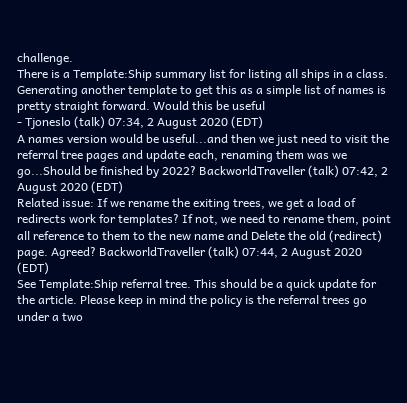challenge.
There is a Template:Ship summary list for listing all ships in a class. Generating another template to get this as a simple list of names is pretty straight forward. Would this be useful
- Tjoneslo (talk) 07:34, 2 August 2020 (EDT)
A names version would be useful...and then we just need to visit the referral tree pages and update each, renaming them was we go...Should be finished by 2022? BackworldTraveller (talk) 07:42, 2 August 2020 (EDT)
Related issue: If we rename the exiting trees, we get a load of redirects work for templates? If not, we need to rename them, point all reference to them to the new name and Delete the old (redirect) page. Agreed? BackworldTraveller (talk) 07:44, 2 August 2020 (EDT)
See Template:Ship referral tree. This should be a quick update for the article. Please keep in mind the policy is the referral trees go under a two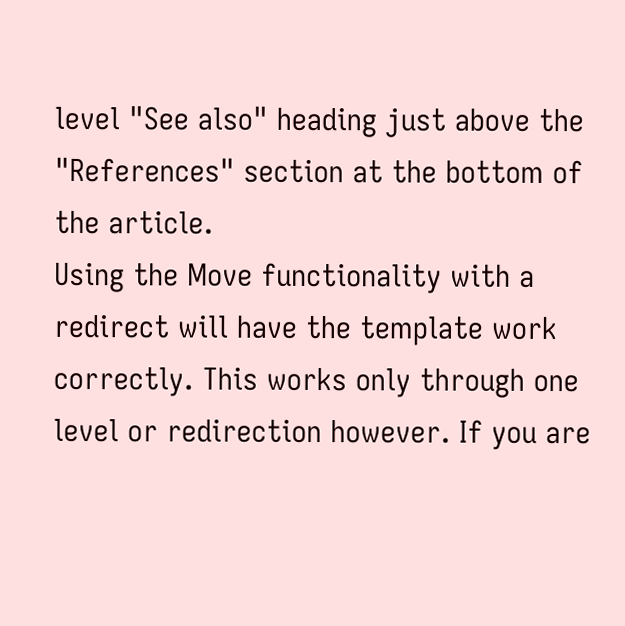level "See also" heading just above the "References" section at the bottom of the article.
Using the Move functionality with a redirect will have the template work correctly. This works only through one level or redirection however. If you are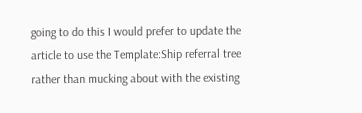going to do this I would prefer to update the article to use the Template:Ship referral tree rather than mucking about with the existing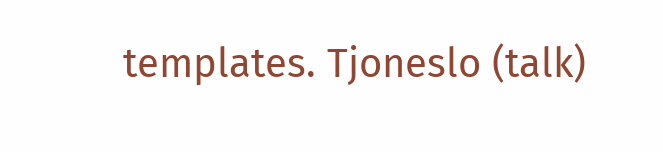templates. Tjoneslo (talk)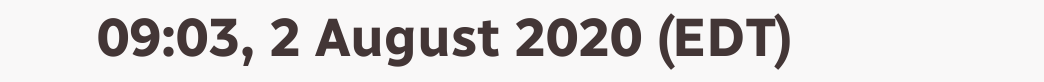09:03, 2 August 2020 (EDT)